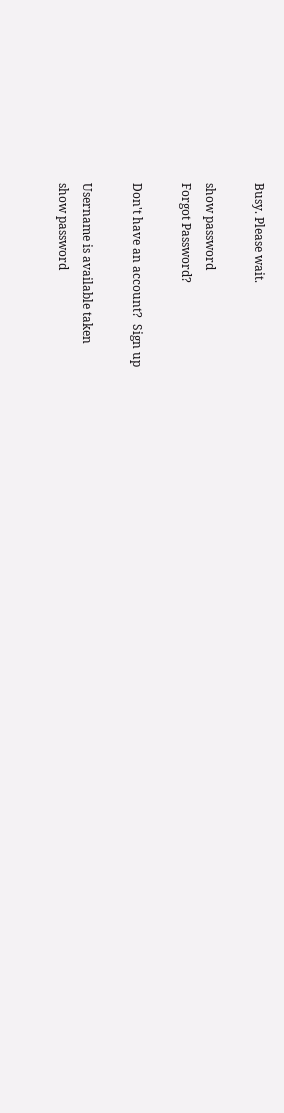Busy. Please wait.

show password
Forgot Password?

Don't have an account?  Sign up

Username is available taken
show password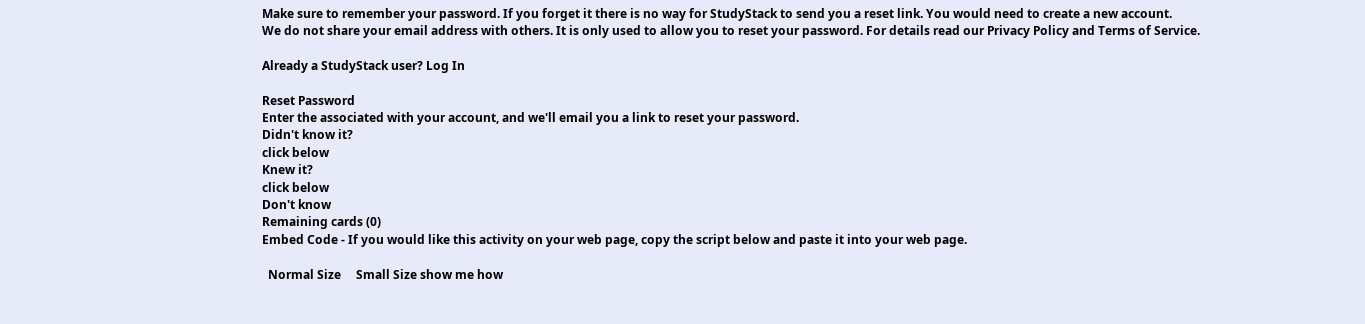Make sure to remember your password. If you forget it there is no way for StudyStack to send you a reset link. You would need to create a new account.
We do not share your email address with others. It is only used to allow you to reset your password. For details read our Privacy Policy and Terms of Service.

Already a StudyStack user? Log In

Reset Password
Enter the associated with your account, and we'll email you a link to reset your password.
Didn't know it?
click below
Knew it?
click below
Don't know
Remaining cards (0)
Embed Code - If you would like this activity on your web page, copy the script below and paste it into your web page.

  Normal Size     Small Size show me how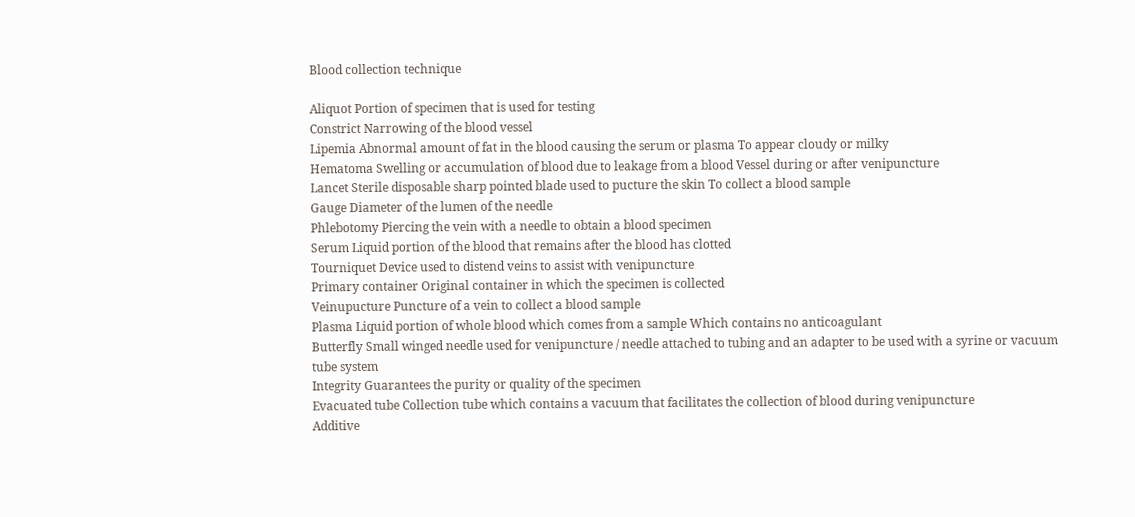Blood collection technique

Aliquot Portion of specimen that is used for testing
Constrict Narrowing of the blood vessel
Lipemia Abnormal amount of fat in the blood causing the serum or plasma To appear cloudy or milky
Hematoma Swelling or accumulation of blood due to leakage from a blood Vessel during or after venipuncture
Lancet Sterile disposable sharp pointed blade used to pucture the skin To collect a blood sample
Gauge Diameter of the lumen of the needle
Phlebotomy Piercing the vein with a needle to obtain a blood specimen
Serum Liquid portion of the blood that remains after the blood has clotted
Tourniquet Device used to distend veins to assist with venipuncture
Primary container Original container in which the specimen is collected
Veinupucture Puncture of a vein to collect a blood sample
Plasma Liquid portion of whole blood which comes from a sample Which contains no anticoagulant
Butterfly Small winged needle used for venipuncture / needle attached to tubing and an adapter to be used with a syrine or vacuum tube system
Integrity Guarantees the purity or quality of the specimen
Evacuated tube Collection tube which contains a vacuum that facilitates the collection of blood during venipuncture
Additive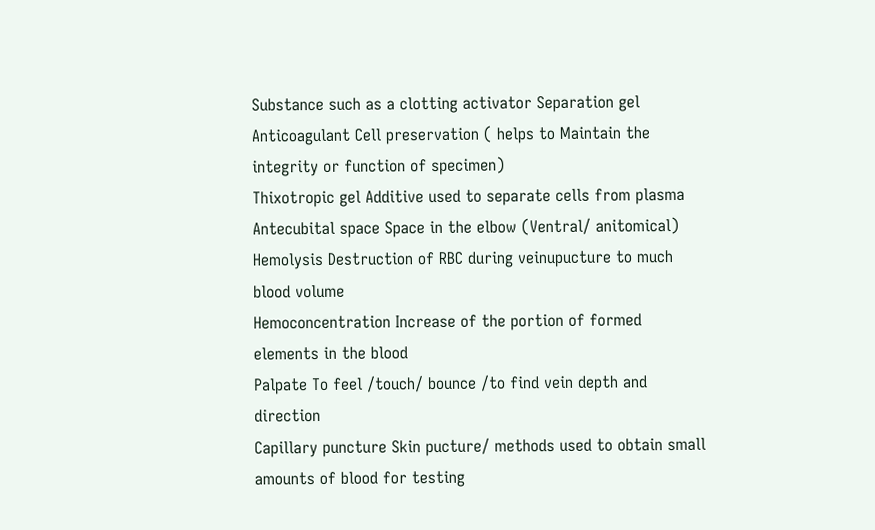Substance such as a clotting activator Separation gel Anticoagulant Cell preservation ( helps to Maintain the integrity or function of specimen)
Thixotropic gel Additive used to separate cells from plasma
Antecubital space Space in the elbow (Ventral/ anitomical)
Hemolysis Destruction of RBC during veinupucture to much blood volume
Hemoconcentration Increase of the portion of formed elements in the blood
Palpate To feel /touch/ bounce /to find vein depth and direction
Capillary puncture Skin pucture/ methods used to obtain small amounts of blood for testing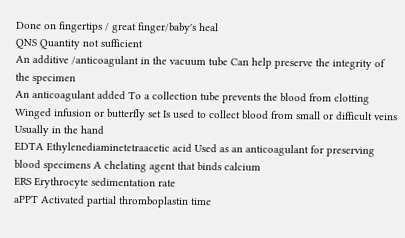Done on fingertips / great finger/baby's heal
QNS Quantity not sufficient
An additive /anticoagulant in the vacuum tube Can help preserve the integrity of the specimen
An anticoagulant added To a collection tube prevents the blood from clotting
Winged infusion or butterfly set Is used to collect blood from small or difficult veins Usually in the hand
EDTA Ethylenediaminetetraacetic acid Used as an anticoagulant for preserving blood specimens A chelating agent that binds calcium
ERS Erythrocyte sedimentation rate
aPPT Activated partial thromboplastin time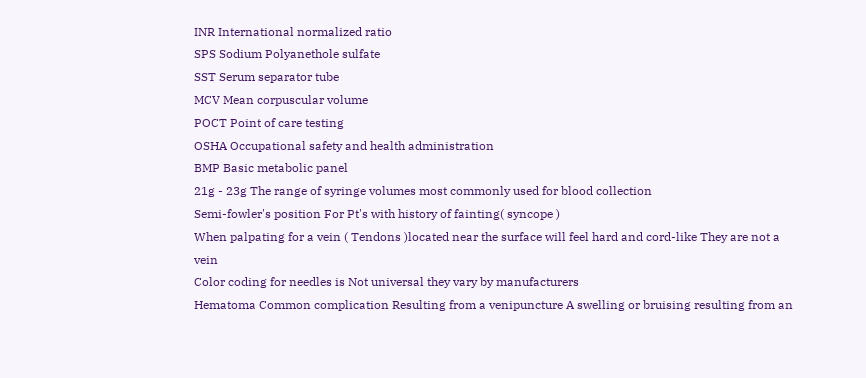INR International normalized ratio
SPS Sodium Polyanethole sulfate
SST Serum separator tube
MCV Mean corpuscular volume
POCT Point of care testing
OSHA Occupational safety and health administration
BMP Basic metabolic panel
21g - 23g The range of syringe volumes most commonly used for blood collection
Semi-fowler's position For Pt's with history of fainting( syncope )
When palpating for a vein ( Tendons )located near the surface will feel hard and cord-like They are not a vein
Color coding for needles is Not universal they vary by manufacturers
Hematoma Common complication Resulting from a venipuncture A swelling or bruising resulting from an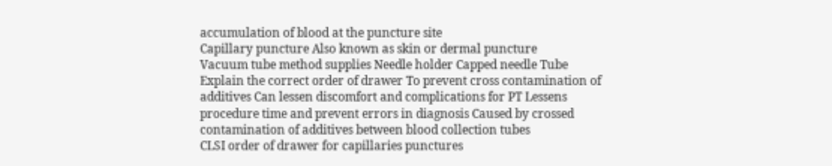accumulation of blood at the puncture site
Capillary puncture Also known as skin or dermal puncture
Vacuum tube method supplies Needle holder Capped needle Tube
Explain the correct order of drawer To prevent cross contamination of additives Can lessen discomfort and complications for PT Lessens procedure time and prevent errors in diagnosis Caused by crossed contamination of additives between blood collection tubes
CLSI order of drawer for capillaries punctures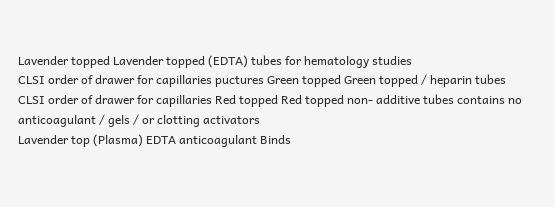Lavender topped Lavender topped (EDTA) tubes for hematology studies
CLSI order of drawer for capillaries puctures Green topped Green topped / heparin tubes
CLSI order of drawer for capillaries Red topped Red topped non- additive tubes contains no anticoagulant / gels / or clotting activators
Lavender top (Plasma) EDTA anticoagulant Binds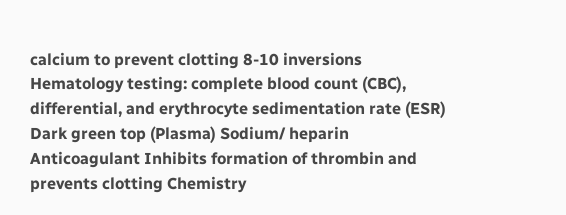calcium to prevent clotting 8-10 inversions Hematology testing: complete blood count (CBC), differential, and erythrocyte sedimentation rate (ESR)
Dark green top (Plasma) Sodium/ heparin Anticoagulant Inhibits formation of thrombin and prevents clotting Chemistry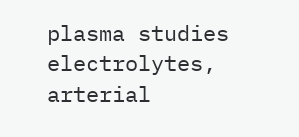plasma studies electrolytes, arterial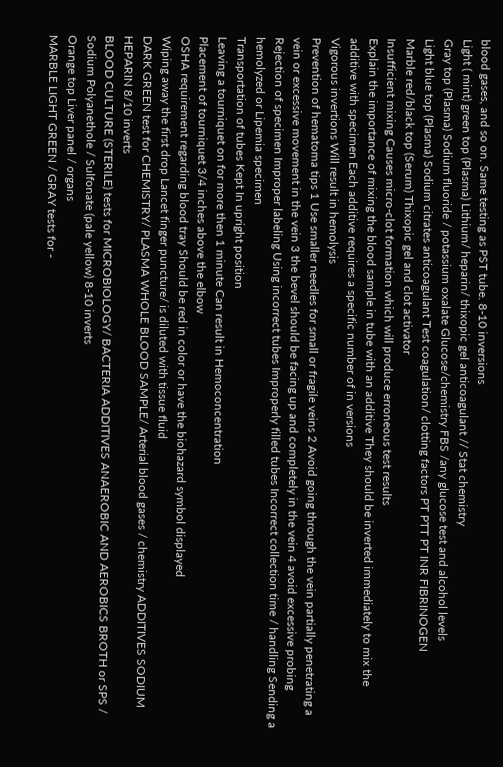blood gases, and so on. Same testing as PST tube. 8-10 inversions
Light ( mint) green top (Plasma) Lithium/ heparin/ thixopic gel anticoagulant // Stat chemistry
Gray top (Plasma) Sodium fluoride / potassium oxalate Glucose/chemistry FBS /any glucose test and alcohol levels
Light blue top (Plasma) Sodium citrates anticoagulant Test coagulation/ clotting factors PT PTT PT INR FIBRINOGEN
Marble red/black top (Serum) Thixopic gel and clot activator
Insufficient mixing Causes micro-clot formation which will produce erroneous test results
Explain the importance of mixing the blood sample in tube with an additive They should be inverted immediately to mix the additive with specimen Each additive requires a specific number of in versions
Vigorous invertions Will result in hemolysis
Prevention of hematoma tips 1 Use smaller needles for small or fragile veins 2 Avoid going through the vein partially penetrating a vein or excessive movement in the vein 3 the bevel should be facing up and completely in the vein 4 avoid excessive probing
Rejection of specimen Improper labeling Using incorrect tubes Improperly filled tubes Incorrect collection time / handling Sending a hemolyzed or Lipemia specimen
Transportation of tubes Kept In upright position
Leaving a tourniquet on for more then 1 minute Can result in Hemoconcentration
Placement of tourniquet 3/4 inches above the elbow
OSHA requirement regarding blood tray Should be red in color or have the biohazard symbol displayed
Wiping away the first drop Lancet finger puncture/ is diluted with tissue fluid
DARK GREEN test for CHEMISTRY/ PLASMA WHOLE BLOOD SAMPLE/ Arterial blood gases / chemistry ADDITIVES SODIUM HEPARIN 8/10 inverts
BLOOD CULTURE (STERILE) tests for MICROBIOLOGY/ BACTERIA ADDITIVES ANAEROBIC AND AEROBICS BROTH or SPS / Sodium Polyanethole / Sulfonate (pale yellow) 8-10 inverts
Orange top Liver panel / organs
MARBLE LIGHT GREEN / GRAY tests for -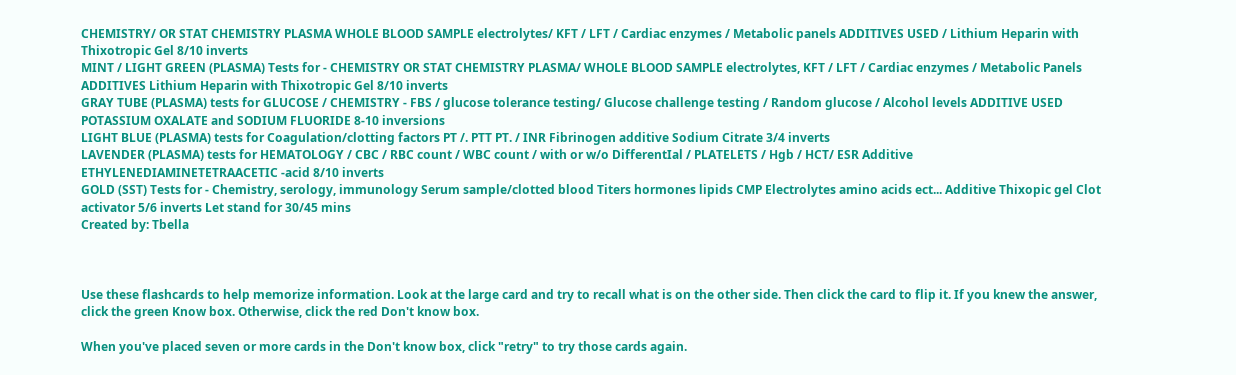CHEMISTRY/ OR STAT CHEMISTRY PLASMA WHOLE BLOOD SAMPLE electrolytes/ KFT / LFT / Cardiac enzymes / Metabolic panels ADDITIVES USED / Lithium Heparin with Thixotropic Gel 8/10 inverts
MINT / LIGHT GREEN (PLASMA) Tests for - CHEMISTRY OR STAT CHEMISTRY PLASMA/ WHOLE BLOOD SAMPLE electrolytes, KFT / LFT / Cardiac enzymes / Metabolic Panels ADDITIVES Lithium Heparin with Thixotropic Gel 8/10 inverts
GRAY TUBE (PLASMA) tests for GLUCOSE / CHEMISTRY - FBS / glucose tolerance testing/ Glucose challenge testing / Random glucose / Alcohol levels ADDITIVE USED POTASSIUM OXALATE and SODIUM FLUORIDE 8-10 inversions
LIGHT BLUE (PLASMA) tests for Coagulation/clotting factors PT /. PTT PT. / INR Fibrinogen additive Sodium Citrate 3/4 inverts
LAVENDER (PLASMA) tests for HEMATOLOGY / CBC / RBC count / WBC count / with or w/o DifferentIal / PLATELETS / Hgb / HCT/ ESR Additive ETHYLENEDIAMINETETRAACETIC -acid 8/10 inverts
GOLD (SST) Tests for - Chemistry, serology, immunology Serum sample/clotted blood Titers hormones lipids CMP Electrolytes amino acids ect... Additive Thixopic gel Clot activator 5/6 inverts Let stand for 30/45 mins
Created by: Tbella



Use these flashcards to help memorize information. Look at the large card and try to recall what is on the other side. Then click the card to flip it. If you knew the answer, click the green Know box. Otherwise, click the red Don't know box.

When you've placed seven or more cards in the Don't know box, click "retry" to try those cards again.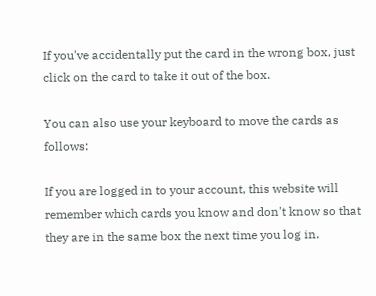If you've accidentally put the card in the wrong box, just click on the card to take it out of the box.

You can also use your keyboard to move the cards as follows:

If you are logged in to your account, this website will remember which cards you know and don't know so that they are in the same box the next time you log in.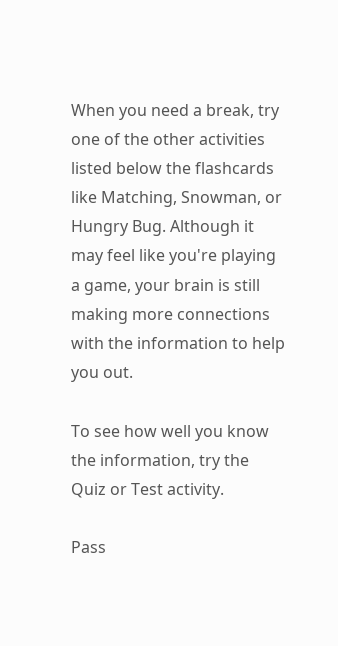When you need a break, try one of the other activities listed below the flashcards like Matching, Snowman, or Hungry Bug. Although it may feel like you're playing a game, your brain is still making more connections with the information to help you out.

To see how well you know the information, try the Quiz or Test activity.

Pass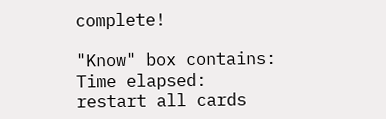complete!

"Know" box contains:
Time elapsed:
restart all cards